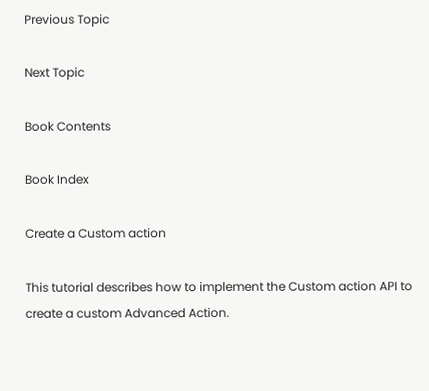Previous Topic

Next Topic

Book Contents

Book Index

Create a Custom action

This tutorial describes how to implement the Custom action API to create a custom Advanced Action.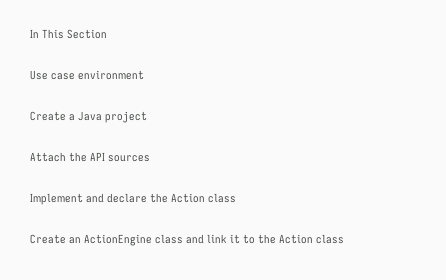In This Section

Use case environment

Create a Java project

Attach the API sources

Implement and declare the Action class

Create an ActionEngine class and link it to the Action class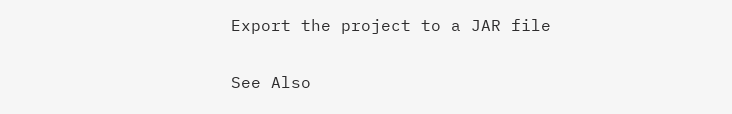Export the project to a JAR file

See Also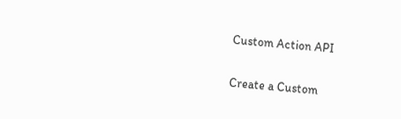Custom Action API

Create a Custom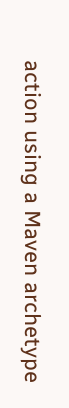action using a Maven archetype